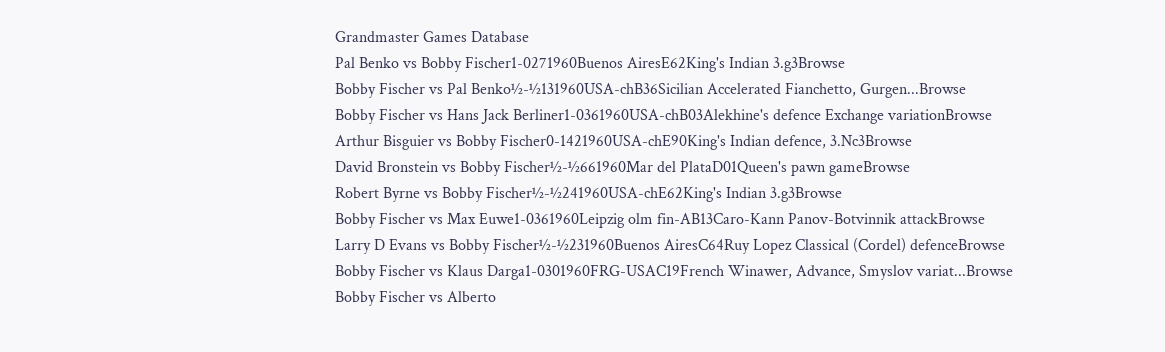Grandmaster Games Database
Pal Benko vs Bobby Fischer1-0271960Buenos AiresE62King's Indian 3.g3Browse
Bobby Fischer vs Pal Benko½-½131960USA-chB36Sicilian Accelerated Fianchetto, Gurgen...Browse
Bobby Fischer vs Hans Jack Berliner1-0361960USA-chB03Alekhine's defence Exchange variationBrowse
Arthur Bisguier vs Bobby Fischer0-1421960USA-chE90King's Indian defence, 3.Nc3Browse
David Bronstein vs Bobby Fischer½-½661960Mar del PlataD01Queen's pawn gameBrowse
Robert Byrne vs Bobby Fischer½-½241960USA-chE62King's Indian 3.g3Browse
Bobby Fischer vs Max Euwe1-0361960Leipzig olm fin-AB13Caro-Kann Panov-Botvinnik attackBrowse
Larry D Evans vs Bobby Fischer½-½231960Buenos AiresC64Ruy Lopez Classical (Cordel) defenceBrowse
Bobby Fischer vs Klaus Darga1-0301960FRG-USAC19French Winawer, Advance, Smyslov variat...Browse
Bobby Fischer vs Alberto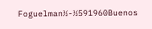Foguelman½-½591960Buenos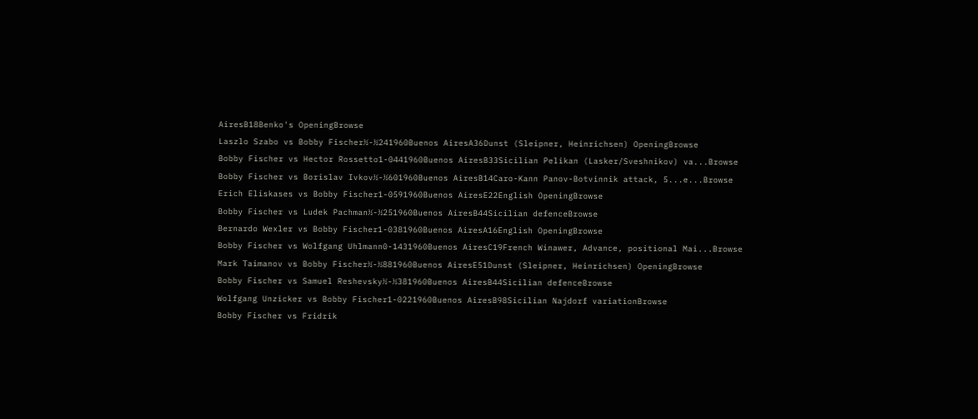AiresB18Benko's OpeningBrowse
Laszlo Szabo vs Bobby Fischer½-½241960Buenos AiresA36Dunst (Sleipner, Heinrichsen) OpeningBrowse
Bobby Fischer vs Hector Rossetto1-0441960Buenos AiresB33Sicilian Pelikan (Lasker/Sveshnikov) va...Browse
Bobby Fischer vs Borislav Ivkov½-½601960Buenos AiresB14Caro-Kann Panov-Botvinnik attack, 5...e...Browse
Erich Eliskases vs Bobby Fischer1-0591960Buenos AiresE22English OpeningBrowse
Bobby Fischer vs Ludek Pachman½-½251960Buenos AiresB44Sicilian defenceBrowse
Bernardo Wexler vs Bobby Fischer1-0381960Buenos AiresA16English OpeningBrowse
Bobby Fischer vs Wolfgang Uhlmann0-1431960Buenos AiresC19French Winawer, Advance, positional Mai...Browse
Mark Taimanov vs Bobby Fischer½-½881960Buenos AiresE51Dunst (Sleipner, Heinrichsen) OpeningBrowse
Bobby Fischer vs Samuel Reshevsky½-½381960Buenos AiresB44Sicilian defenceBrowse
Wolfgang Unzicker vs Bobby Fischer1-0221960Buenos AiresB98Sicilian Najdorf variationBrowse
Bobby Fischer vs Fridrik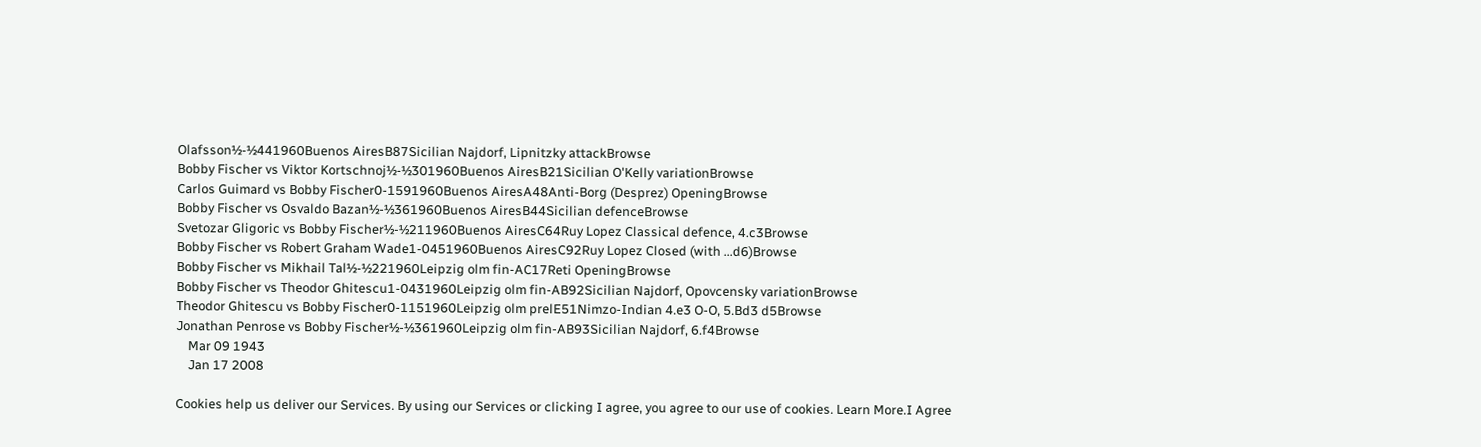Olafsson½-½441960Buenos AiresB87Sicilian Najdorf, Lipnitzky attackBrowse
Bobby Fischer vs Viktor Kortschnoj½-½301960Buenos AiresB21Sicilian O'Kelly variationBrowse
Carlos Guimard vs Bobby Fischer0-1591960Buenos AiresA48Anti-Borg (Desprez) OpeningBrowse
Bobby Fischer vs Osvaldo Bazan½-½361960Buenos AiresB44Sicilian defenceBrowse
Svetozar Gligoric vs Bobby Fischer½-½211960Buenos AiresC64Ruy Lopez Classical defence, 4.c3Browse
Bobby Fischer vs Robert Graham Wade1-0451960Buenos AiresC92Ruy Lopez Closed (with ...d6)Browse
Bobby Fischer vs Mikhail Tal½-½221960Leipzig olm fin-AC17Reti OpeningBrowse
Bobby Fischer vs Theodor Ghitescu1-0431960Leipzig olm fin-AB92Sicilian Najdorf, Opovcensky variationBrowse
Theodor Ghitescu vs Bobby Fischer0-1151960Leipzig olm prelE51Nimzo-Indian 4.e3 O-O, 5.Bd3 d5Browse
Jonathan Penrose vs Bobby Fischer½-½361960Leipzig olm fin-AB93Sicilian Najdorf, 6.f4Browse
    Mar 09 1943
    Jan 17 2008

Cookies help us deliver our Services. By using our Services or clicking I agree, you agree to our use of cookies. Learn More.I Agree